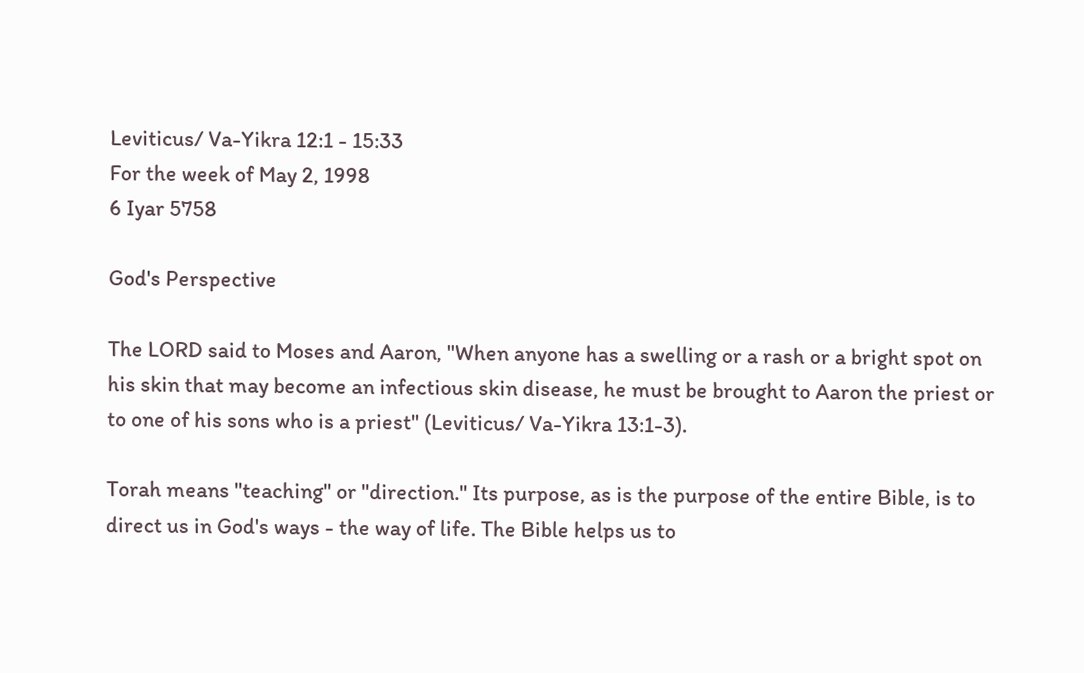Leviticus/ Va-Yikra 12:1 - 15:33
For the week of May 2, 1998
6 Iyar 5758

God's Perspective

The LORD said to Moses and Aaron, "When anyone has a swelling or a rash or a bright spot on his skin that may become an infectious skin disease, he must be brought to Aaron the priest or to one of his sons who is a priest" (Leviticus/ Va-Yikra 13:1-3).

Torah means "teaching" or "direction." Its purpose, as is the purpose of the entire Bible, is to direct us in God's ways - the way of life. The Bible helps us to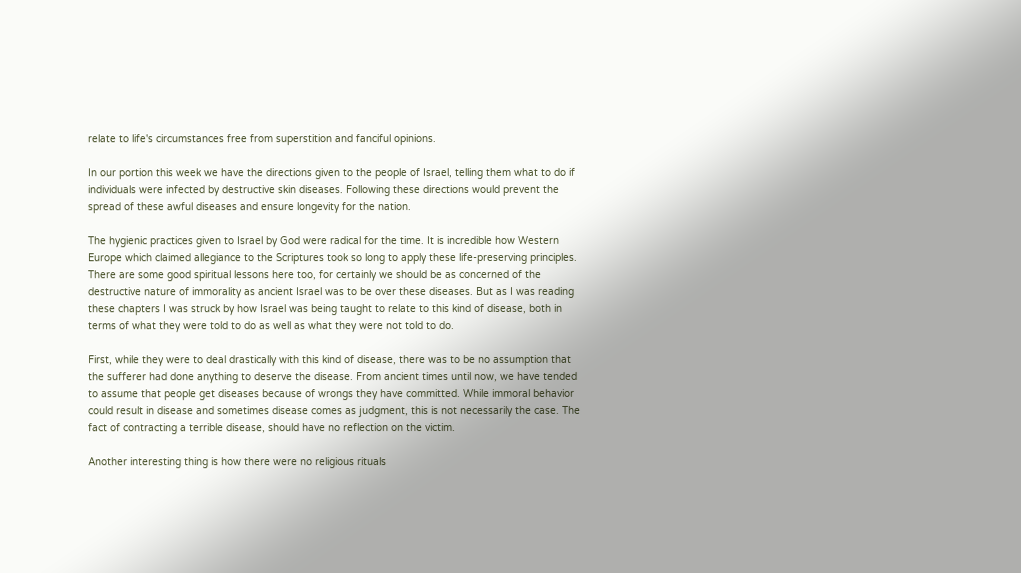relate to life's circumstances free from superstition and fanciful opinions.

In our portion this week we have the directions given to the people of Israel, telling them what to do if individuals were infected by destructive skin diseases. Following these directions would prevent the spread of these awful diseases and ensure longevity for the nation.

The hygienic practices given to Israel by God were radical for the time. It is incredible how Western Europe which claimed allegiance to the Scriptures took so long to apply these life-preserving principles. There are some good spiritual lessons here too, for certainly we should be as concerned of the destructive nature of immorality as ancient Israel was to be over these diseases. But as I was reading these chapters I was struck by how Israel was being taught to relate to this kind of disease, both in terms of what they were told to do as well as what they were not told to do.

First, while they were to deal drastically with this kind of disease, there was to be no assumption that the sufferer had done anything to deserve the disease. From ancient times until now, we have tended to assume that people get diseases because of wrongs they have committed. While immoral behavior could result in disease and sometimes disease comes as judgment, this is not necessarily the case. The fact of contracting a terrible disease, should have no reflection on the victim.

Another interesting thing is how there were no religious rituals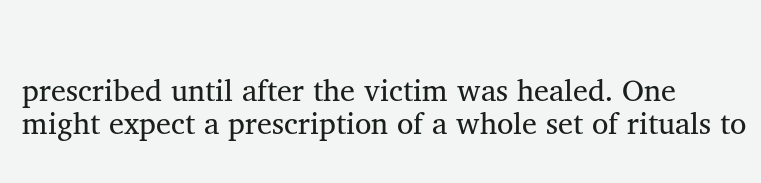prescribed until after the victim was healed. One might expect a prescription of a whole set of rituals to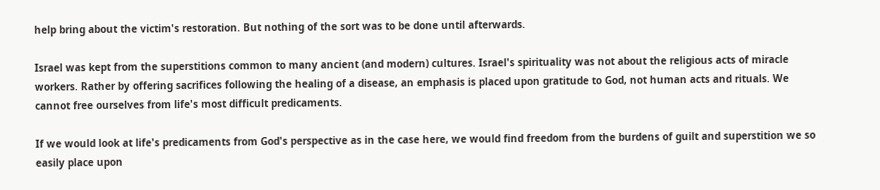help bring about the victim's restoration. But nothing of the sort was to be done until afterwards.

Israel was kept from the superstitions common to many ancient (and modern) cultures. Israel's spirituality was not about the religious acts of miracle workers. Rather by offering sacrifices following the healing of a disease, an emphasis is placed upon gratitude to God, not human acts and rituals. We cannot free ourselves from life's most difficult predicaments.

If we would look at life's predicaments from God's perspective as in the case here, we would find freedom from the burdens of guilt and superstition we so easily place upon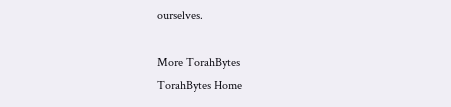ourselves.

More TorahBytes
TorahBytes Home